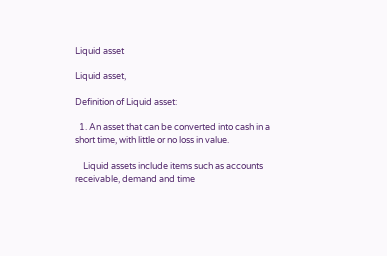Liquid asset

Liquid asset,

Definition of Liquid asset:

  1. An asset that can be converted into cash in a short time, with little or no loss in value.

    Liquid assets include items such as accounts receivable, demand and time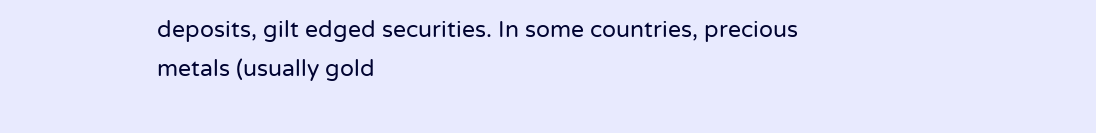deposits, gilt edged securities. In some countries, precious metals (usually gold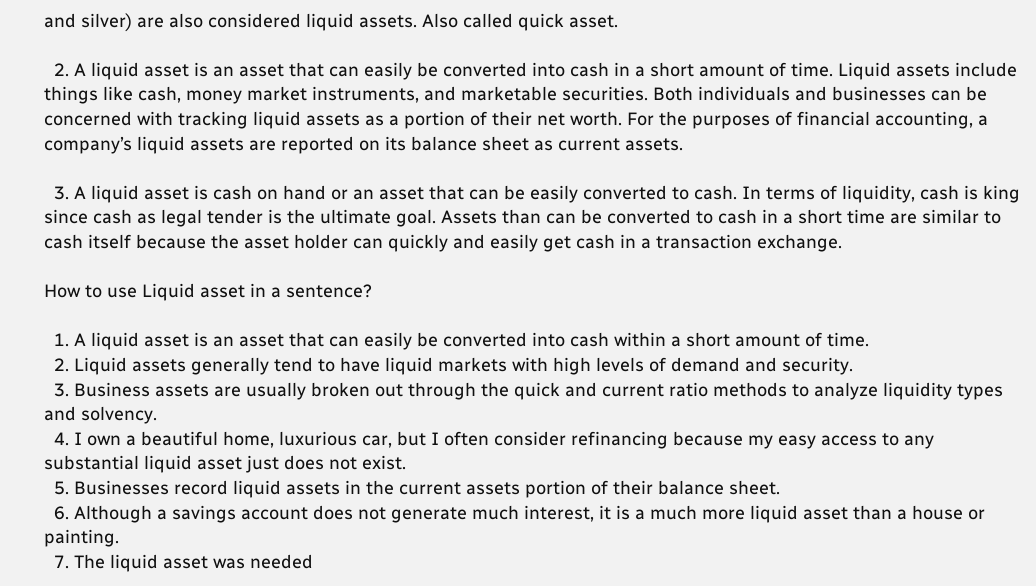and silver) are also considered liquid assets. Also called quick asset.

  2. A liquid asset is an asset that can easily be converted into cash in a short amount of time. Liquid assets include things like cash, money market instruments, and marketable securities. Both individuals and businesses can be concerned with tracking liquid assets as a portion of their net worth. For the purposes of financial accounting, a company’s liquid assets are reported on its balance sheet as current assets.

  3. A liquid asset is cash on hand or an asset that can be easily converted to cash. In terms of liquidity, cash is king since cash as legal tender is the ultimate goal. Assets than can be converted to cash in a short time are similar to cash itself because the asset holder can quickly and easily get cash in a transaction exchange.

How to use Liquid asset in a sentence?

  1. A liquid asset is an asset that can easily be converted into cash within a short amount of time.
  2. Liquid assets generally tend to have liquid markets with high levels of demand and security.
  3. Business assets are usually broken out through the quick and current ratio methods to analyze liquidity types and solvency.
  4. I own a beautiful home, luxurious car, but I often consider refinancing because my easy access to any substantial liquid asset just does not exist.
  5. Businesses record liquid assets in the current assets portion of their balance sheet.
  6. Although a savings account does not generate much interest, it is a much more liquid asset than a house or painting.
  7. The liquid asset was needed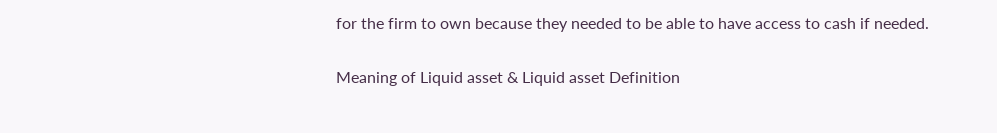for the firm to own because they needed to be able to have access to cash if needed.

Meaning of Liquid asset & Liquid asset Definition